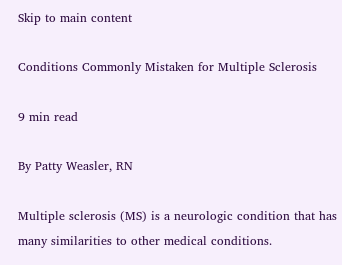Skip to main content

Conditions Commonly Mistaken for Multiple Sclerosis

9 min read

By Patty Weasler, RN

Multiple sclerosis (MS) is a neurologic condition that has many similarities to other medical conditions.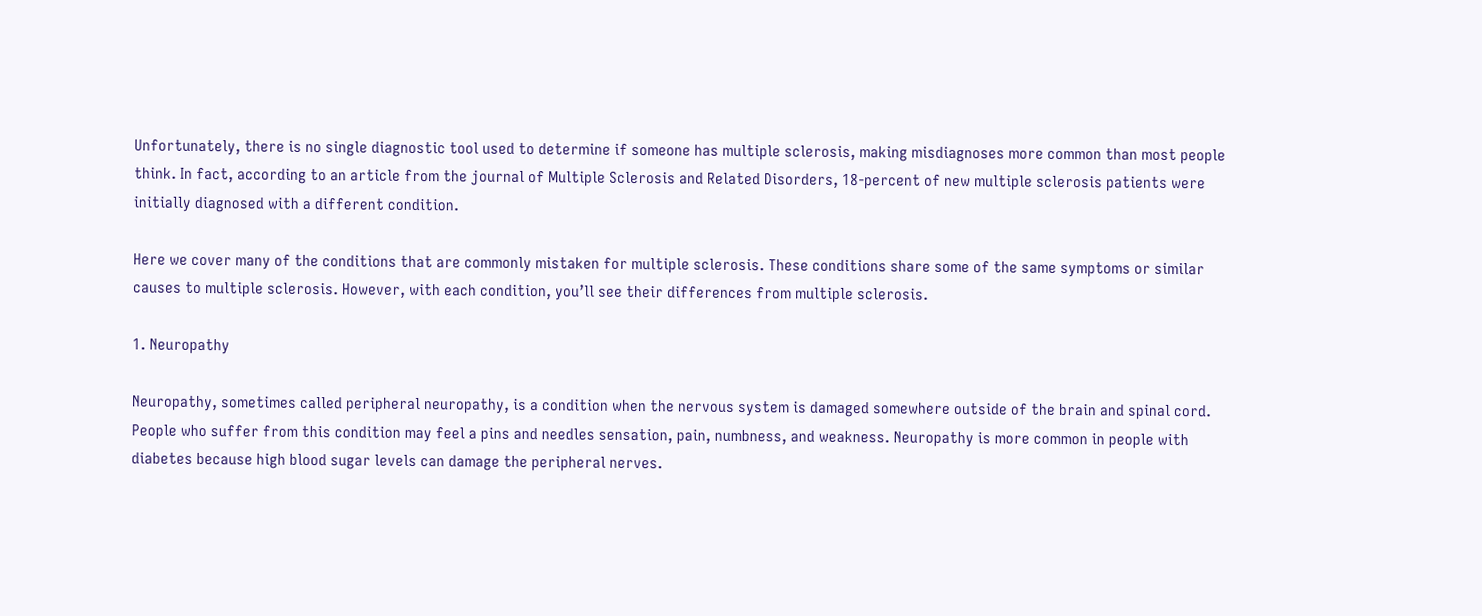Unfortunately, there is no single diagnostic tool used to determine if someone has multiple sclerosis, making misdiagnoses more common than most people think. In fact, according to an article from the journal of Multiple Sclerosis and Related Disorders, 18-percent of new multiple sclerosis patients were initially diagnosed with a different condition.

Here we cover many of the conditions that are commonly mistaken for multiple sclerosis. These conditions share some of the same symptoms or similar causes to multiple sclerosis. However, with each condition, you’ll see their differences from multiple sclerosis.

1. Neuropathy

Neuropathy, sometimes called peripheral neuropathy, is a condition when the nervous system is damaged somewhere outside of the brain and spinal cord. People who suffer from this condition may feel a pins and needles sensation, pain, numbness, and weakness. Neuropathy is more common in people with diabetes because high blood sugar levels can damage the peripheral nerves.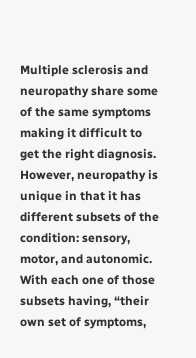Multiple sclerosis and neuropathy share some of the same symptoms making it difficult to get the right diagnosis. However, neuropathy is unique in that it has different subsets of the condition: sensory, motor, and autonomic. With each one of those subsets having, “their own set of symptoms,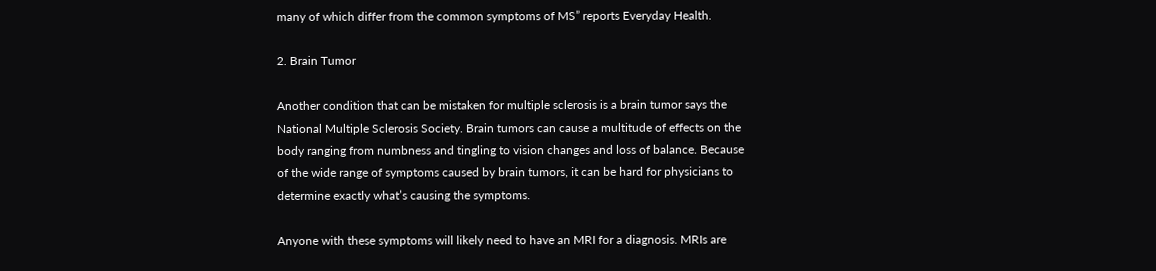many of which differ from the common symptoms of MS” reports Everyday Health.

2. Brain Tumor

Another condition that can be mistaken for multiple sclerosis is a brain tumor says the National Multiple Sclerosis Society. Brain tumors can cause a multitude of effects on the body ranging from numbness and tingling to vision changes and loss of balance. Because of the wide range of symptoms caused by brain tumors, it can be hard for physicians to determine exactly what’s causing the symptoms.

Anyone with these symptoms will likely need to have an MRI for a diagnosis. MRIs are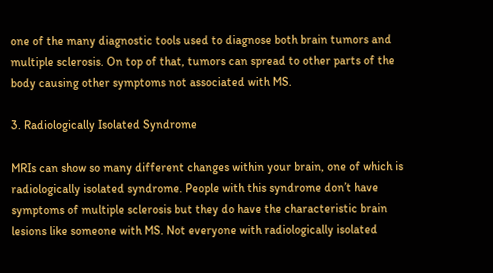one of the many diagnostic tools used to diagnose both brain tumors and multiple sclerosis. On top of that, tumors can spread to other parts of the body causing other symptoms not associated with MS.

3. Radiologically Isolated Syndrome

MRIs can show so many different changes within your brain, one of which is radiologically isolated syndrome. People with this syndrome don’t have symptoms of multiple sclerosis but they do have the characteristic brain lesions like someone with MS. Not everyone with radiologically isolated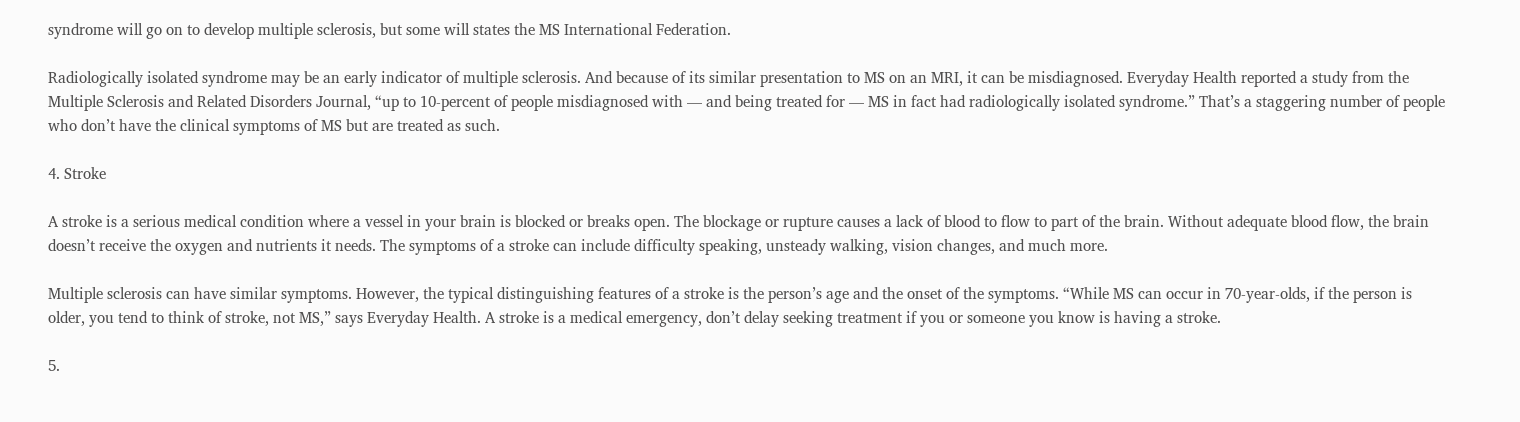syndrome will go on to develop multiple sclerosis, but some will states the MS International Federation.

Radiologically isolated syndrome may be an early indicator of multiple sclerosis. And because of its similar presentation to MS on an MRI, it can be misdiagnosed. Everyday Health reported a study from the Multiple Sclerosis and Related Disorders Journal, “up to 10-percent of people misdiagnosed with — and being treated for — MS in fact had radiologically isolated syndrome.” That’s a staggering number of people who don’t have the clinical symptoms of MS but are treated as such.

4. Stroke

A stroke is a serious medical condition where a vessel in your brain is blocked or breaks open. The blockage or rupture causes a lack of blood to flow to part of the brain. Without adequate blood flow, the brain doesn’t receive the oxygen and nutrients it needs. The symptoms of a stroke can include difficulty speaking, unsteady walking, vision changes, and much more.

Multiple sclerosis can have similar symptoms. However, the typical distinguishing features of a stroke is the person’s age and the onset of the symptoms. “While MS can occur in 70-year-olds, if the person is older, you tend to think of stroke, not MS,” says Everyday Health. A stroke is a medical emergency, don’t delay seeking treatment if you or someone you know is having a stroke.

5.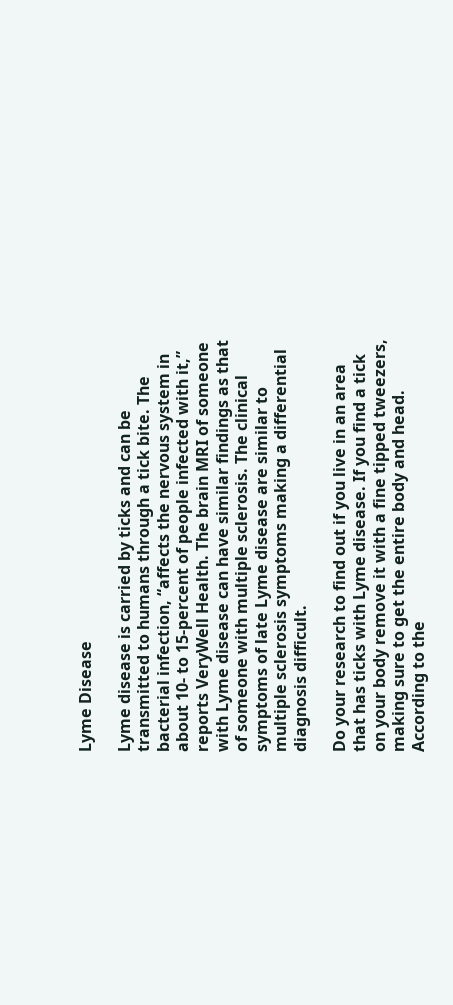Lyme Disease

Lyme disease is carried by ticks and can be transmitted to humans through a tick bite. The bacterial infection, “affects the nervous system in about 10- to 15-percent of people infected with it,” reports VeryWell Health. The brain MRI of someone with Lyme disease can have similar findings as that of someone with multiple sclerosis. The clinical symptoms of late Lyme disease are similar to multiple sclerosis symptoms making a differential diagnosis difficult.

Do your research to find out if you live in an area that has ticks with Lyme disease. If you find a tick on your body remove it with a fine tipped tweezers, making sure to get the entire body and head. According to the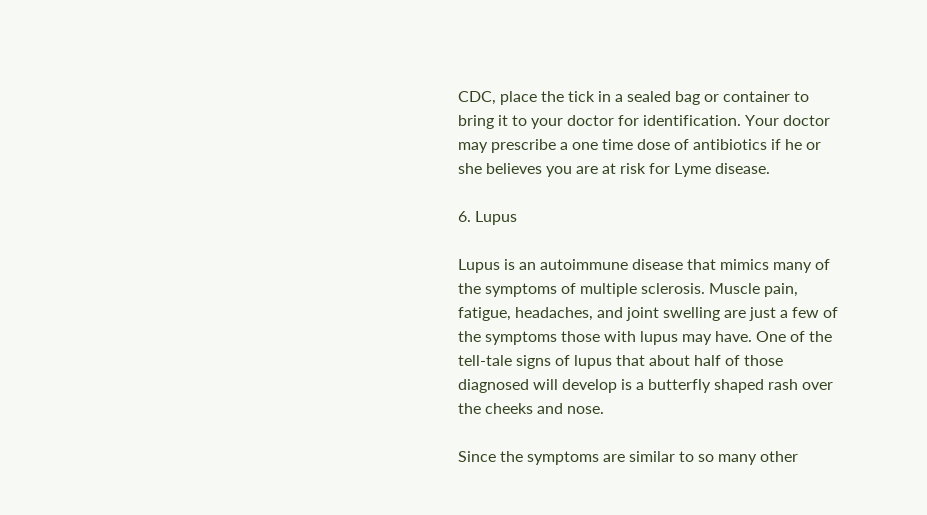CDC, place the tick in a sealed bag or container to bring it to your doctor for identification. Your doctor may prescribe a one time dose of antibiotics if he or she believes you are at risk for Lyme disease.

6. Lupus

Lupus is an autoimmune disease that mimics many of the symptoms of multiple sclerosis. Muscle pain, fatigue, headaches, and joint swelling are just a few of the symptoms those with lupus may have. One of the tell-tale signs of lupus that about half of those diagnosed will develop is a butterfly shaped rash over the cheeks and nose.

Since the symptoms are similar to so many other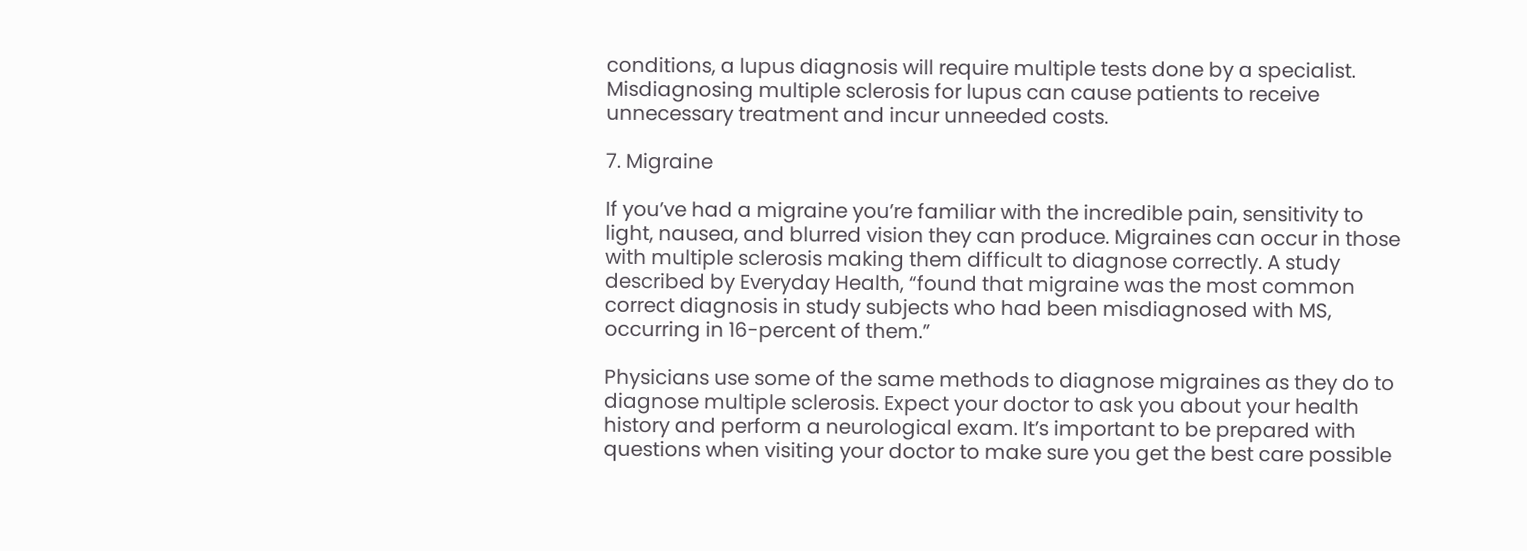conditions, a lupus diagnosis will require multiple tests done by a specialist. Misdiagnosing multiple sclerosis for lupus can cause patients to receive unnecessary treatment and incur unneeded costs.

7. Migraine

If you’ve had a migraine you’re familiar with the incredible pain, sensitivity to light, nausea, and blurred vision they can produce. Migraines can occur in those with multiple sclerosis making them difficult to diagnose correctly. A study described by Everyday Health, “found that migraine was the most common correct diagnosis in study subjects who had been misdiagnosed with MS, occurring in 16-percent of them.”

Physicians use some of the same methods to diagnose migraines as they do to diagnose multiple sclerosis. Expect your doctor to ask you about your health history and perform a neurological exam. It’s important to be prepared with questions when visiting your doctor to make sure you get the best care possible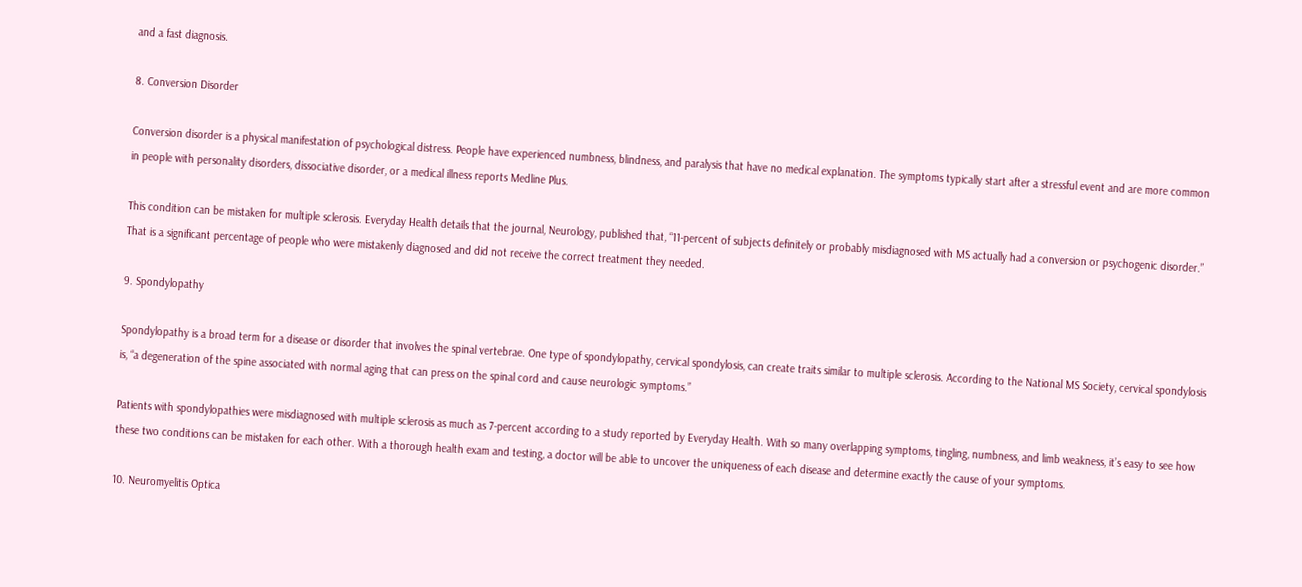and a fast diagnosis.

8. Conversion Disorder

Conversion disorder is a physical manifestation of psychological distress. People have experienced numbness, blindness, and paralysis that have no medical explanation. The symptoms typically start after a stressful event and are more common in people with personality disorders, dissociative disorder, or a medical illness reports Medline Plus.

This condition can be mistaken for multiple sclerosis. Everyday Health details that the journal, Neurology, published that, “11-percent of subjects definitely or probably misdiagnosed with MS actually had a conversion or psychogenic disorder.” That is a significant percentage of people who were mistakenly diagnosed and did not receive the correct treatment they needed.

9. Spondylopathy

Spondylopathy is a broad term for a disease or disorder that involves the spinal vertebrae. One type of spondylopathy, cervical spondylosis, can create traits similar to multiple sclerosis. According to the National MS Society, cervical spondylosis is, “a degeneration of the spine associated with normal aging that can press on the spinal cord and cause neurologic symptoms.”

Patients with spondylopathies were misdiagnosed with multiple sclerosis as much as 7-percent according to a study reported by Everyday Health. With so many overlapping symptoms, tingling, numbness, and limb weakness, it’s easy to see how these two conditions can be mistaken for each other. With a thorough health exam and testing, a doctor will be able to uncover the uniqueness of each disease and determine exactly the cause of your symptoms.

10. Neuromyelitis Optica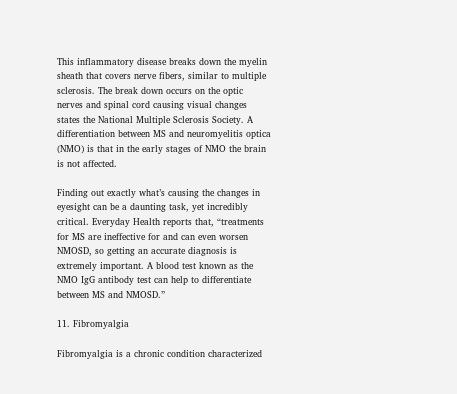This inflammatory disease breaks down the myelin sheath that covers nerve fibers, similar to multiple sclerosis. The break down occurs on the optic nerves and spinal cord causing visual changes states the National Multiple Sclerosis Society. A differentiation between MS and neuromyelitis optica (NMO) is that in the early stages of NMO the brain is not affected.

Finding out exactly what’s causing the changes in eyesight can be a daunting task, yet incredibly critical. Everyday Health reports that, “treatments for MS are ineffective for and can even worsen NMOSD, so getting an accurate diagnosis is extremely important. A blood test known as the NMO IgG antibody test can help to differentiate between MS and NMOSD.”

11. Fibromyalgia

Fibromyalgia is a chronic condition characterized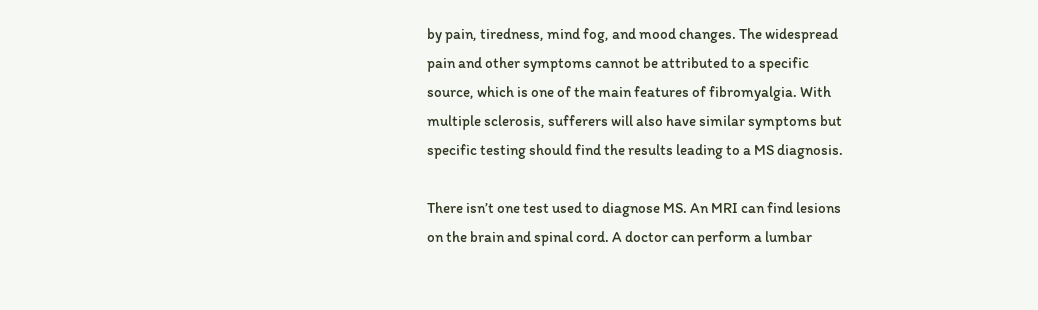by pain, tiredness, mind fog, and mood changes. The widespread pain and other symptoms cannot be attributed to a specific source, which is one of the main features of fibromyalgia. With multiple sclerosis, sufferers will also have similar symptoms but specific testing should find the results leading to a MS diagnosis.

There isn’t one test used to diagnose MS. An MRI can find lesions on the brain and spinal cord. A doctor can perform a lumbar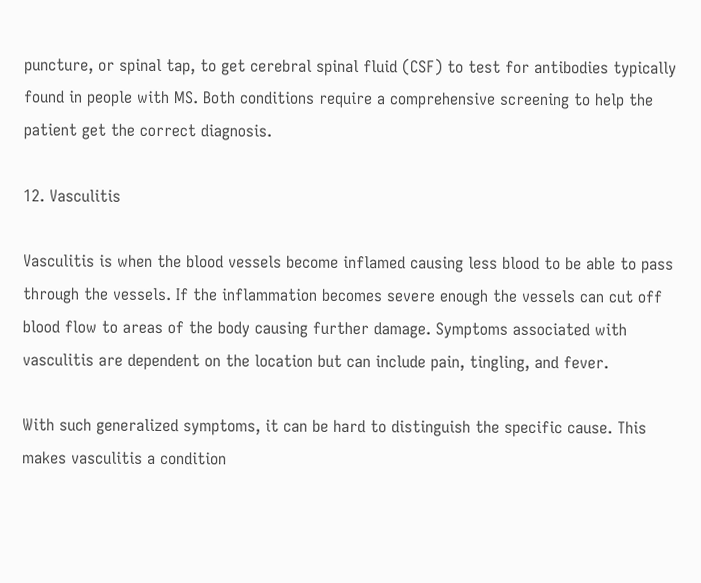puncture, or spinal tap, to get cerebral spinal fluid (CSF) to test for antibodies typically found in people with MS. Both conditions require a comprehensive screening to help the patient get the correct diagnosis.

12. Vasculitis

Vasculitis is when the blood vessels become inflamed causing less blood to be able to pass through the vessels. If the inflammation becomes severe enough the vessels can cut off blood flow to areas of the body causing further damage. Symptoms associated with vasculitis are dependent on the location but can include pain, tingling, and fever.

With such generalized symptoms, it can be hard to distinguish the specific cause. This makes vasculitis a condition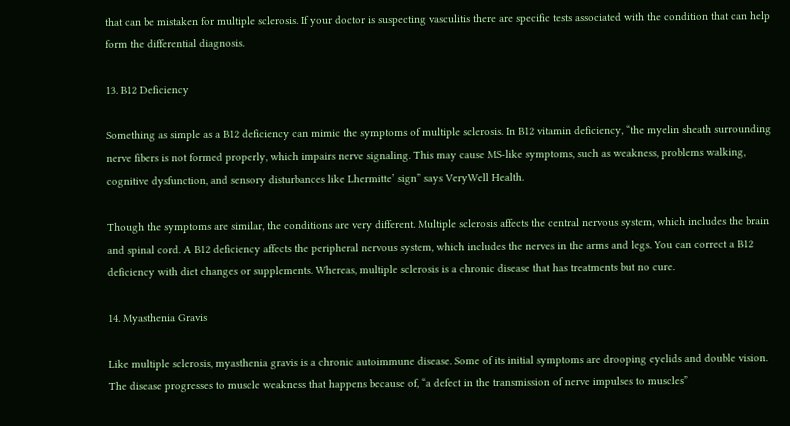that can be mistaken for multiple sclerosis. If your doctor is suspecting vasculitis there are specific tests associated with the condition that can help form the differential diagnosis.

13. B12 Deficiency

Something as simple as a B12 deficiency can mimic the symptoms of multiple sclerosis. In B12 vitamin deficiency, “the myelin sheath surrounding nerve fibers is not formed properly, which impairs nerve signaling. This may cause MS-like symptoms, such as weakness, problems walking, cognitive dysfunction, and sensory disturbances like Lhermitte’ sign” says VeryWell Health.

Though the symptoms are similar, the conditions are very different. Multiple sclerosis affects the central nervous system, which includes the brain and spinal cord. A B12 deficiency affects the peripheral nervous system, which includes the nerves in the arms and legs. You can correct a B12 deficiency with diet changes or supplements. Whereas, multiple sclerosis is a chronic disease that has treatments but no cure.

14. Myasthenia Gravis

Like multiple sclerosis, myasthenia gravis is a chronic autoimmune disease. Some of its initial symptoms are drooping eyelids and double vision. The disease progresses to muscle weakness that happens because of, “a defect in the transmission of nerve impulses to muscles”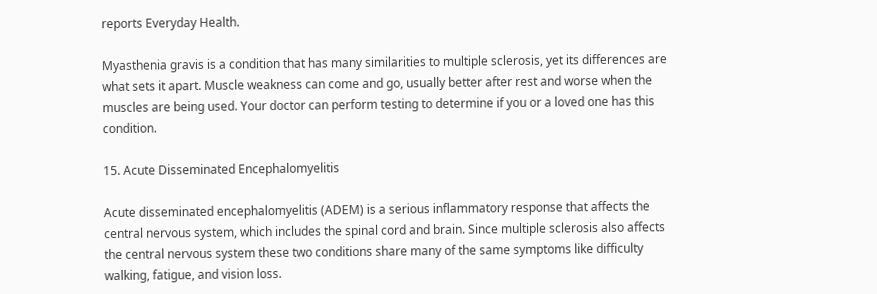reports Everyday Health.

Myasthenia gravis is a condition that has many similarities to multiple sclerosis, yet its differences are what sets it apart. Muscle weakness can come and go, usually better after rest and worse when the muscles are being used. Your doctor can perform testing to determine if you or a loved one has this condition.

15. Acute Disseminated Encephalomyelitis

Acute disseminated encephalomyelitis (ADEM) is a serious inflammatory response that affects the central nervous system, which includes the spinal cord and brain. Since multiple sclerosis also affects the central nervous system these two conditions share many of the same symptoms like difficulty walking, fatigue, and vision loss.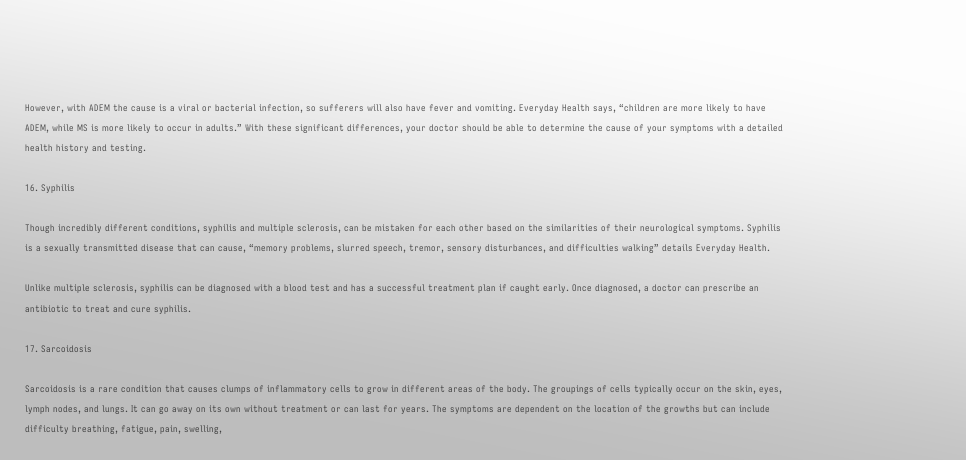However, with ADEM the cause is a viral or bacterial infection, so sufferers will also have fever and vomiting. Everyday Health says, “children are more likely to have ADEM, while MS is more likely to occur in adults.” With these significant differences, your doctor should be able to determine the cause of your symptoms with a detailed health history and testing.

16. Syphilis

Though incredibly different conditions, syphilis and multiple sclerosis, can be mistaken for each other based on the similarities of their neurological symptoms. Syphilis is a sexually transmitted disease that can cause, “memory problems, slurred speech, tremor, sensory disturbances, and difficulties walking” details Everyday Health.

Unlike multiple sclerosis, syphilis can be diagnosed with a blood test and has a successful treatment plan if caught early. Once diagnosed, a doctor can prescribe an antibiotic to treat and cure syphilis.

17. Sarcoidosis

Sarcoidosis is a rare condition that causes clumps of inflammatory cells to grow in different areas of the body. The groupings of cells typically occur on the skin, eyes, lymph nodes, and lungs. It can go away on its own without treatment or can last for years. The symptoms are dependent on the location of the growths but can include difficulty breathing, fatigue, pain, swelling,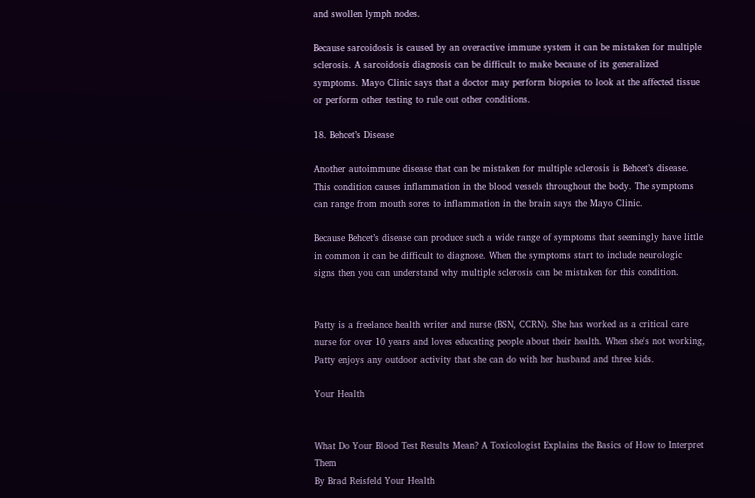and swollen lymph nodes.

Because sarcoidosis is caused by an overactive immune system it can be mistaken for multiple sclerosis. A sarcoidosis diagnosis can be difficult to make because of its generalized symptoms. Mayo Clinic says that a doctor may perform biopsies to look at the affected tissue or perform other testing to rule out other conditions.

18. Behcet’s Disease

Another autoimmune disease that can be mistaken for multiple sclerosis is Behcet’s disease. This condition causes inflammation in the blood vessels throughout the body. The symptoms can range from mouth sores to inflammation in the brain says the Mayo Clinic.

Because Behcet’s disease can produce such a wide range of symptoms that seemingly have little in common it can be difficult to diagnose. When the symptoms start to include neurologic signs then you can understand why multiple sclerosis can be mistaken for this condition.


Patty is a freelance health writer and nurse (BSN, CCRN). She has worked as a critical care nurse for over 10 years and loves educating people about their health. When she's not working, Patty enjoys any outdoor activity that she can do with her husband and three kids.

Your Health


What Do Your Blood Test Results Mean? A Toxicologist Explains the Basics of How to Interpret Them
By Brad Reisfeld Your Health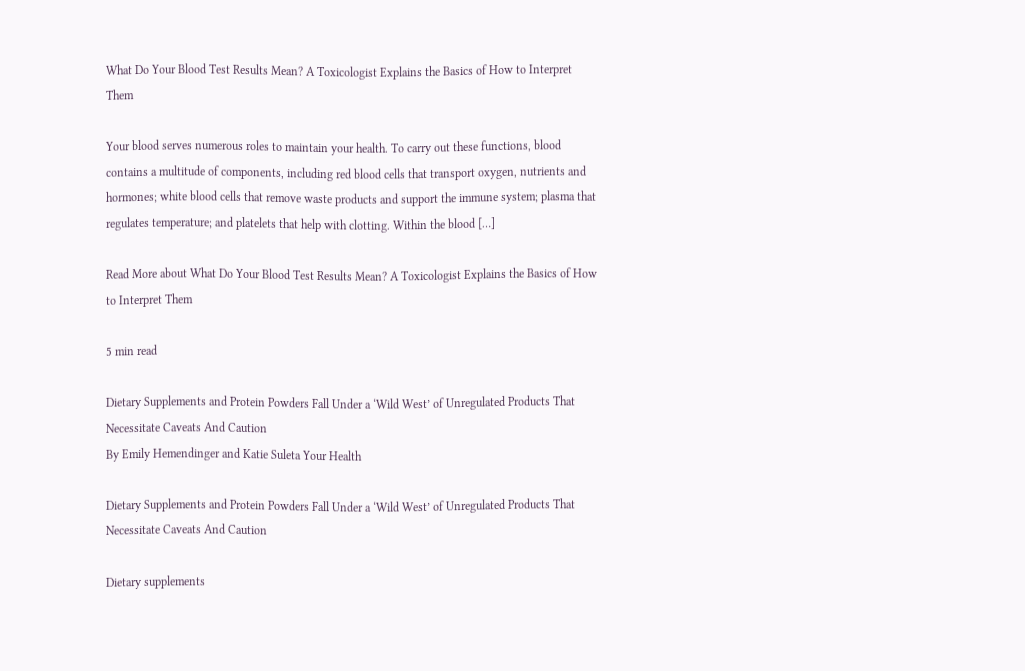What Do Your Blood Test Results Mean? A Toxicologist Explains the Basics of How to Interpret Them

Your blood serves numerous roles to maintain your health. To carry out these functions, blood contains a multitude of components, including red blood cells that transport oxygen, nutrients and hormones; white blood cells that remove waste products and support the immune system; plasma that regulates temperature; and platelets that help with clotting. Within the blood […]

Read More about What Do Your Blood Test Results Mean? A Toxicologist Explains the Basics of How to Interpret Them

5 min read

Dietary Supplements and Protein Powders Fall Under a ‘Wild West’ of Unregulated Products That Necessitate Caveats And Caution
By Emily Hemendinger and Katie Suleta Your Health

Dietary Supplements and Protein Powders Fall Under a ‘Wild West’ of Unregulated Products That Necessitate Caveats And Caution

Dietary supplements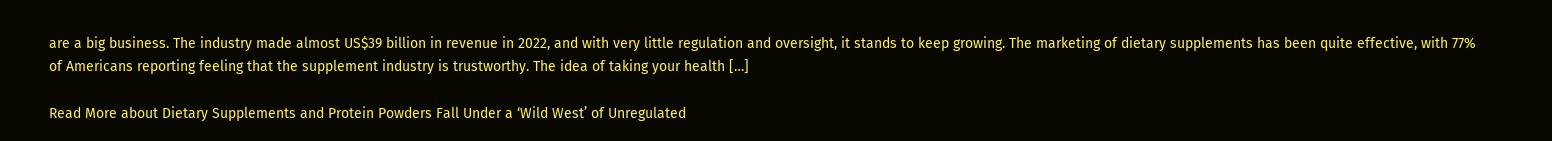are a big business. The industry made almost US$39 billion in revenue in 2022, and with very little regulation and oversight, it stands to keep growing. The marketing of dietary supplements has been quite effective, with 77% of Americans reporting feeling that the supplement industry is trustworthy. The idea of taking your health […]

Read More about Dietary Supplements and Protein Powders Fall Under a ‘Wild West’ of Unregulated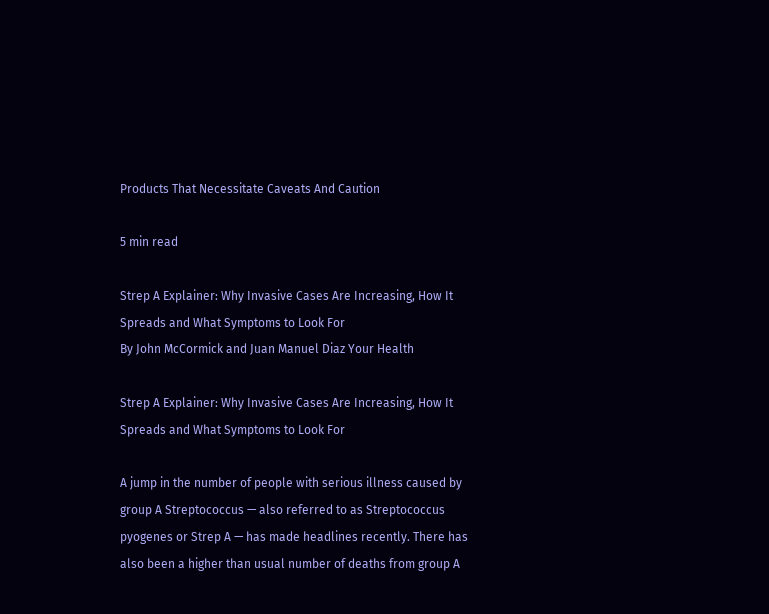Products That Necessitate Caveats And Caution

5 min read

Strep A Explainer: Why Invasive Cases Are Increasing, How It Spreads and What Symptoms to Look For
By John McCormick and Juan Manuel Diaz Your Health

Strep A Explainer: Why Invasive Cases Are Increasing, How It Spreads and What Symptoms to Look For

A jump in the number of people with serious illness caused by group A Streptococcus — also referred to as Streptococcus pyogenes or Strep A — has made headlines recently. There has also been a higher than usual number of deaths from group A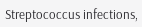Streptococcus infections,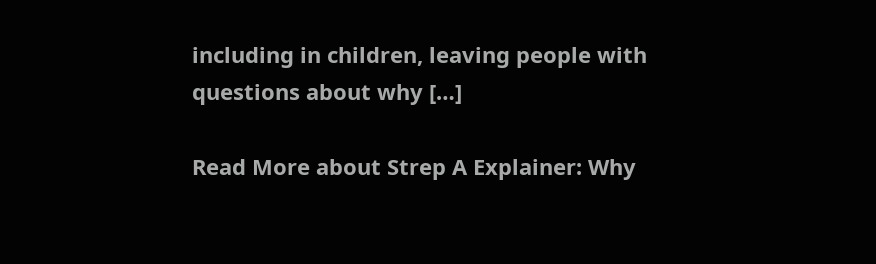including in children, leaving people with questions about why […]

Read More about Strep A Explainer: Why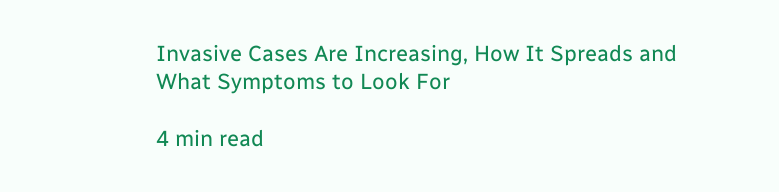Invasive Cases Are Increasing, How It Spreads and What Symptoms to Look For

4 min read